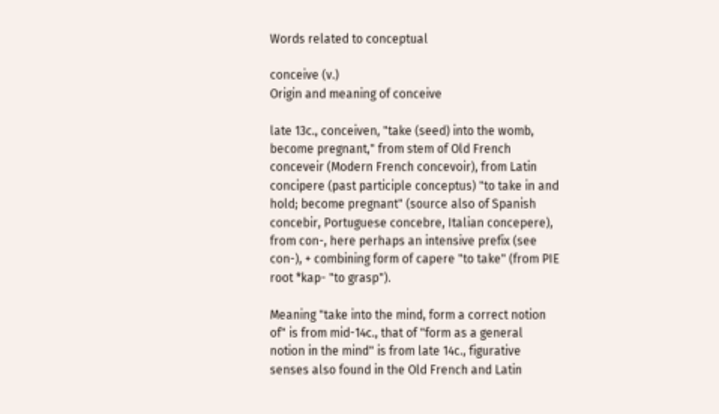Words related to conceptual

conceive (v.)
Origin and meaning of conceive

late 13c., conceiven, "take (seed) into the womb, become pregnant," from stem of Old French conceveir (Modern French concevoir), from Latin concipere (past participle conceptus) "to take in and hold; become pregnant" (source also of Spanish concebir, Portuguese concebre, Italian concepere), from con-, here perhaps an intensive prefix (see con-), + combining form of capere "to take" (from PIE root *kap- "to grasp").

Meaning "take into the mind, form a correct notion of" is from mid-14c., that of "form as a general notion in the mind" is from late 14c., figurative senses also found in the Old French and Latin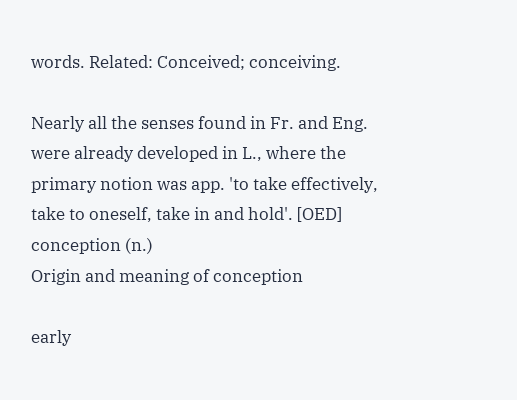words. Related: Conceived; conceiving.

Nearly all the senses found in Fr. and Eng. were already developed in L., where the primary notion was app. 'to take effectively, take to oneself, take in and hold'. [OED]
conception (n.)
Origin and meaning of conception

early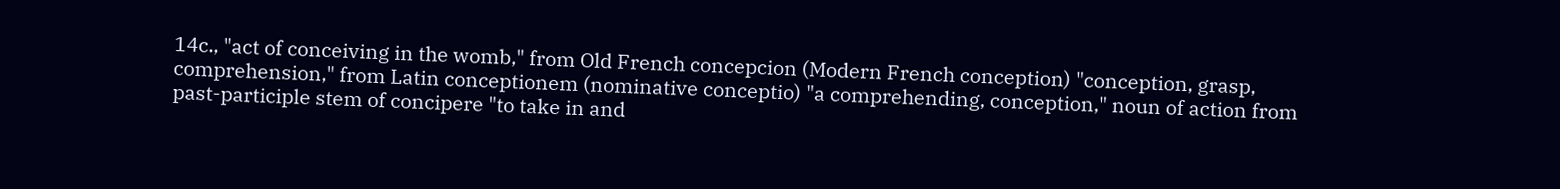14c., "act of conceiving in the womb," from Old French concepcion (Modern French conception) "conception, grasp, comprehension," from Latin conceptionem (nominative conceptio) "a comprehending, conception," noun of action from past-participle stem of concipere "to take in and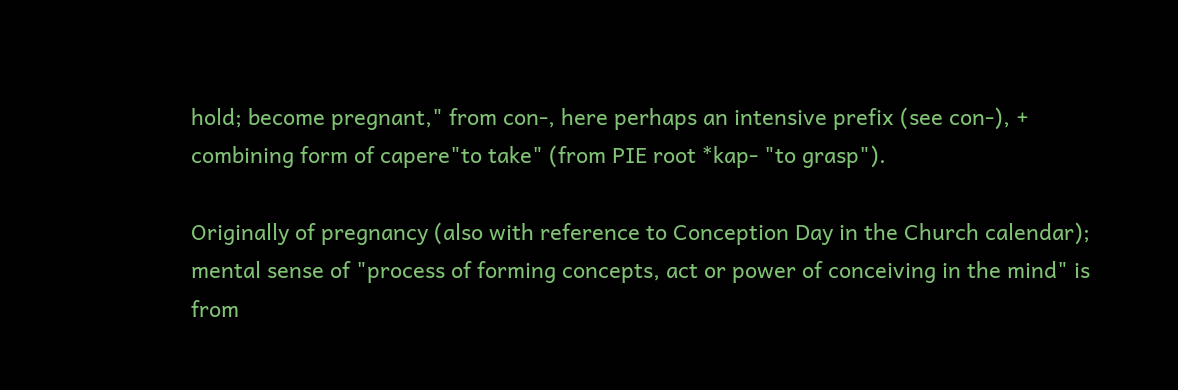hold; become pregnant," from con-, here perhaps an intensive prefix (see con-), + combining form of capere"to take" (from PIE root *kap- "to grasp").

Originally of pregnancy (also with reference to Conception Day in the Church calendar); mental sense of "process of forming concepts, act or power of conceiving in the mind" is from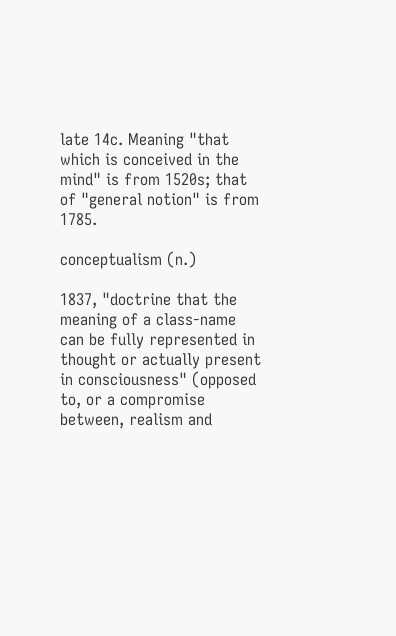late 14c. Meaning "that which is conceived in the mind" is from 1520s; that of "general notion" is from 1785.

conceptualism (n.)

1837, "doctrine that the meaning of a class-name can be fully represented in thought or actually present in consciousness" (opposed to, or a compromise between, realism and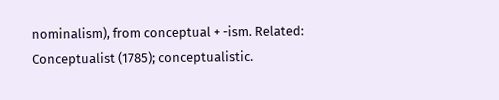nominalism), from conceptual + -ism. Related: Conceptualist (1785); conceptualistic.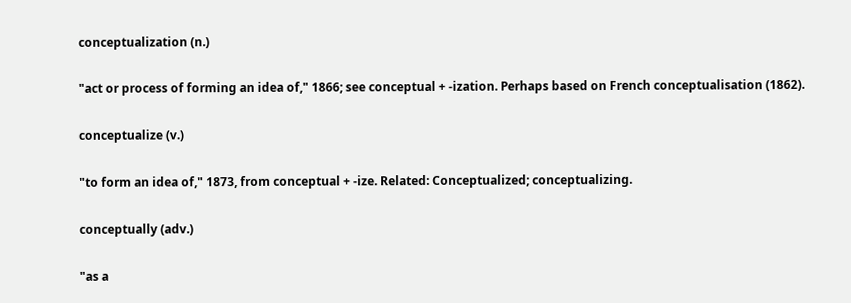conceptualization (n.)

"act or process of forming an idea of," 1866; see conceptual + -ization. Perhaps based on French conceptualisation (1862).

conceptualize (v.)

"to form an idea of," 1873, from conceptual + -ize. Related: Conceptualized; conceptualizing.

conceptually (adv.)

"as a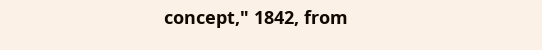concept," 1842, from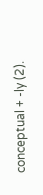conceptual + -ly (2).